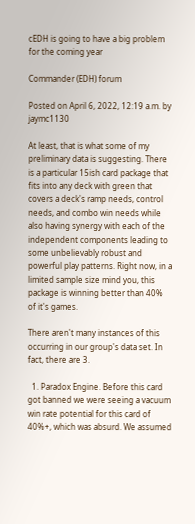cEDH is going to have a big problem for the coming year

Commander (EDH) forum

Posted on April 6, 2022, 12:19 a.m. by jaymc1130

At least, that is what some of my preliminary data is suggesting. There is a particular 15ish card package that fits into any deck with green that covers a deck's ramp needs, control needs, and combo win needs while also having synergy with each of the independent components leading to some unbelievably robust and powerful play patterns. Right now, in a limited sample size mind you, this package is winning better than 40% of it's games.

There aren't many instances of this occurring in our group's data set. In fact, there are 3.

  1. Paradox Engine. Before this card got banned we were seeing a vacuum win rate potential for this card of 40%+, which was absurd. We assumed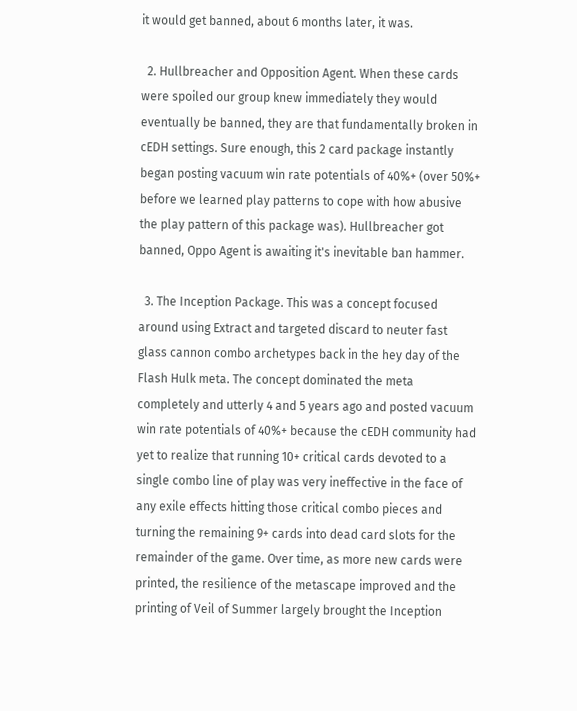it would get banned, about 6 months later, it was.

  2. Hullbreacher and Opposition Agent. When these cards were spoiled our group knew immediately they would eventually be banned, they are that fundamentally broken in cEDH settings. Sure enough, this 2 card package instantly began posting vacuum win rate potentials of 40%+ (over 50%+ before we learned play patterns to cope with how abusive the play pattern of this package was). Hullbreacher got banned, Oppo Agent is awaiting it's inevitable ban hammer.

  3. The Inception Package. This was a concept focused around using Extract and targeted discard to neuter fast glass cannon combo archetypes back in the hey day of the Flash Hulk meta. The concept dominated the meta completely and utterly 4 and 5 years ago and posted vacuum win rate potentials of 40%+ because the cEDH community had yet to realize that running 10+ critical cards devoted to a single combo line of play was very ineffective in the face of any exile effects hitting those critical combo pieces and turning the remaining 9+ cards into dead card slots for the remainder of the game. Over time, as more new cards were printed, the resilience of the metascape improved and the printing of Veil of Summer largely brought the Inception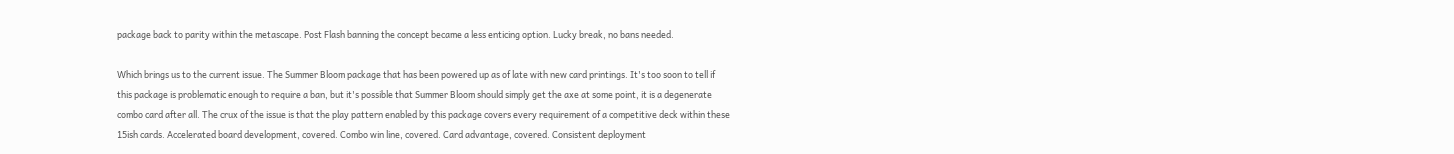package back to parity within the metascape. Post Flash banning the concept became a less enticing option. Lucky break, no bans needed.

Which brings us to the current issue. The Summer Bloom package that has been powered up as of late with new card printings. It's too soon to tell if this package is problematic enough to require a ban, but it's possible that Summer Bloom should simply get the axe at some point, it is a degenerate combo card after all. The crux of the issue is that the play pattern enabled by this package covers every requirement of a competitive deck within these 15ish cards. Accelerated board development, covered. Combo win line, covered. Card advantage, covered. Consistent deployment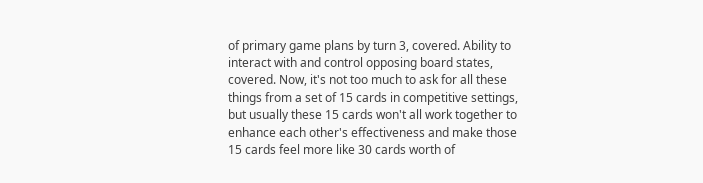of primary game plans by turn 3, covered. Ability to interact with and control opposing board states, covered. Now, it's not too much to ask for all these things from a set of 15 cards in competitive settings, but usually these 15 cards won't all work together to enhance each other's effectiveness and make those 15 cards feel more like 30 cards worth of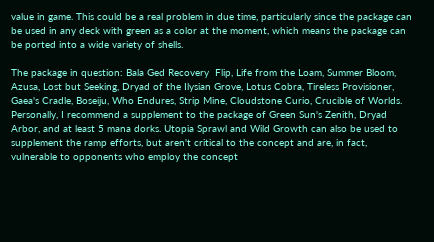value in game. This could be a real problem in due time, particularly since the package can be used in any deck with green as a color at the moment, which means the package can be ported into a wide variety of shells.

The package in question: Bala Ged Recovery  Flip, Life from the Loam, Summer Bloom, Azusa, Lost but Seeking, Dryad of the Ilysian Grove, Lotus Cobra, Tireless Provisioner, Gaea's Cradle, Boseiju, Who Endures, Strip Mine, Cloudstone Curio, Crucible of Worlds. Personally, I recommend a supplement to the package of Green Sun's Zenith, Dryad Arbor, and at least 5 mana dorks. Utopia Sprawl and Wild Growth can also be used to supplement the ramp efforts, but aren't critical to the concept and are, in fact, vulnerable to opponents who employ the concept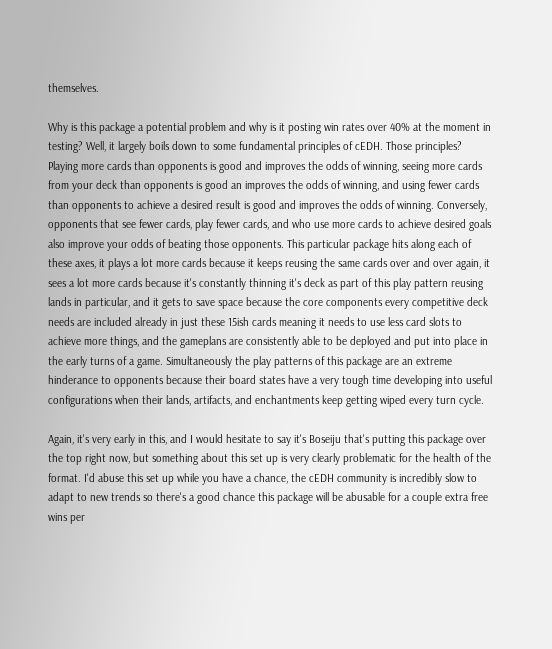themselves.

Why is this package a potential problem and why is it posting win rates over 40% at the moment in testing? Well, it largely boils down to some fundamental principles of cEDH. Those principles? Playing more cards than opponents is good and improves the odds of winning, seeing more cards from your deck than opponents is good an improves the odds of winning, and using fewer cards than opponents to achieve a desired result is good and improves the odds of winning. Conversely, opponents that see fewer cards, play fewer cards, and who use more cards to achieve desired goals also improve your odds of beating those opponents. This particular package hits along each of these axes, it plays a lot more cards because it keeps reusing the same cards over and over again, it sees a lot more cards because it's constantly thinning it's deck as part of this play pattern reusing lands in particular, and it gets to save space because the core components every competitive deck needs are included already in just these 15ish cards meaning it needs to use less card slots to achieve more things, and the gameplans are consistently able to be deployed and put into place in the early turns of a game. Simultaneously the play patterns of this package are an extreme hinderance to opponents because their board states have a very tough time developing into useful configurations when their lands, artifacts, and enchantments keep getting wiped every turn cycle.

Again, it's very early in this, and I would hesitate to say it's Boseiju that's putting this package over the top right now, but something about this set up is very clearly problematic for the health of the format. I'd abuse this set up while you have a chance, the cEDH community is incredibly slow to adapt to new trends so there's a good chance this package will be abusable for a couple extra free wins per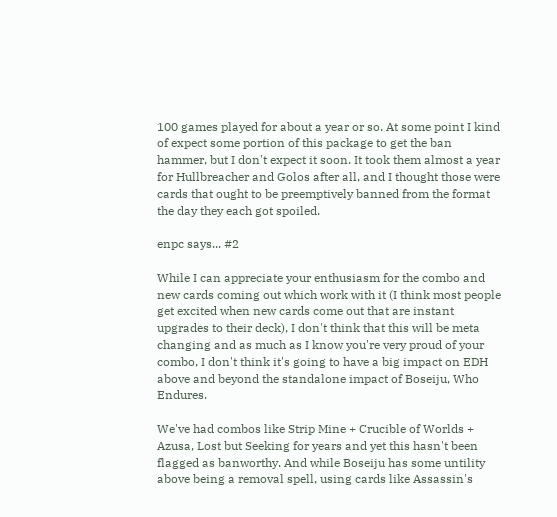100 games played for about a year or so. At some point I kind of expect some portion of this package to get the ban hammer, but I don't expect it soon. It took them almost a year for Hullbreacher and Golos after all, and I thought those were cards that ought to be preemptively banned from the format the day they each got spoiled.

enpc says... #2

While I can appreciate your enthusiasm for the combo and new cards coming out which work with it (I think most people get excited when new cards come out that are instant upgrades to their deck), I don't think that this will be meta changing and as much as I know you're very proud of your combo, I don't think it's going to have a big impact on EDH above and beyond the standalone impact of Boseiju, Who Endures.

We've had combos like Strip Mine + Crucible of Worlds + Azusa, Lost but Seeking for years and yet this hasn't been flagged as banworthy. And while Boseiju has some untility above being a removal spell, using cards like Assassin's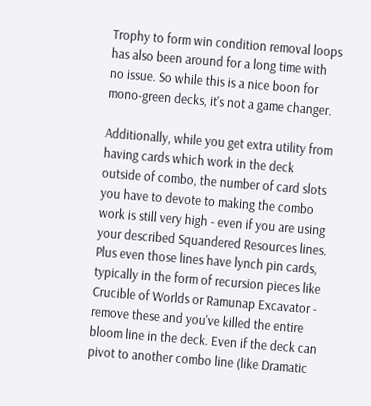Trophy to form win condition removal loops has also been around for a long time with no issue. So while this is a nice boon for mono-green decks, it's not a game changer.

Additionally, while you get extra utility from having cards which work in the deck outside of combo, the number of card slots you have to devote to making the combo work is still very high - even if you are using your described Squandered Resources lines. Plus even those lines have lynch pin cards, typically in the form of recursion pieces like Crucible of Worlds or Ramunap Excavator - remove these and you've killed the entire bloom line in the deck. Even if the deck can pivot to another combo line (like Dramatic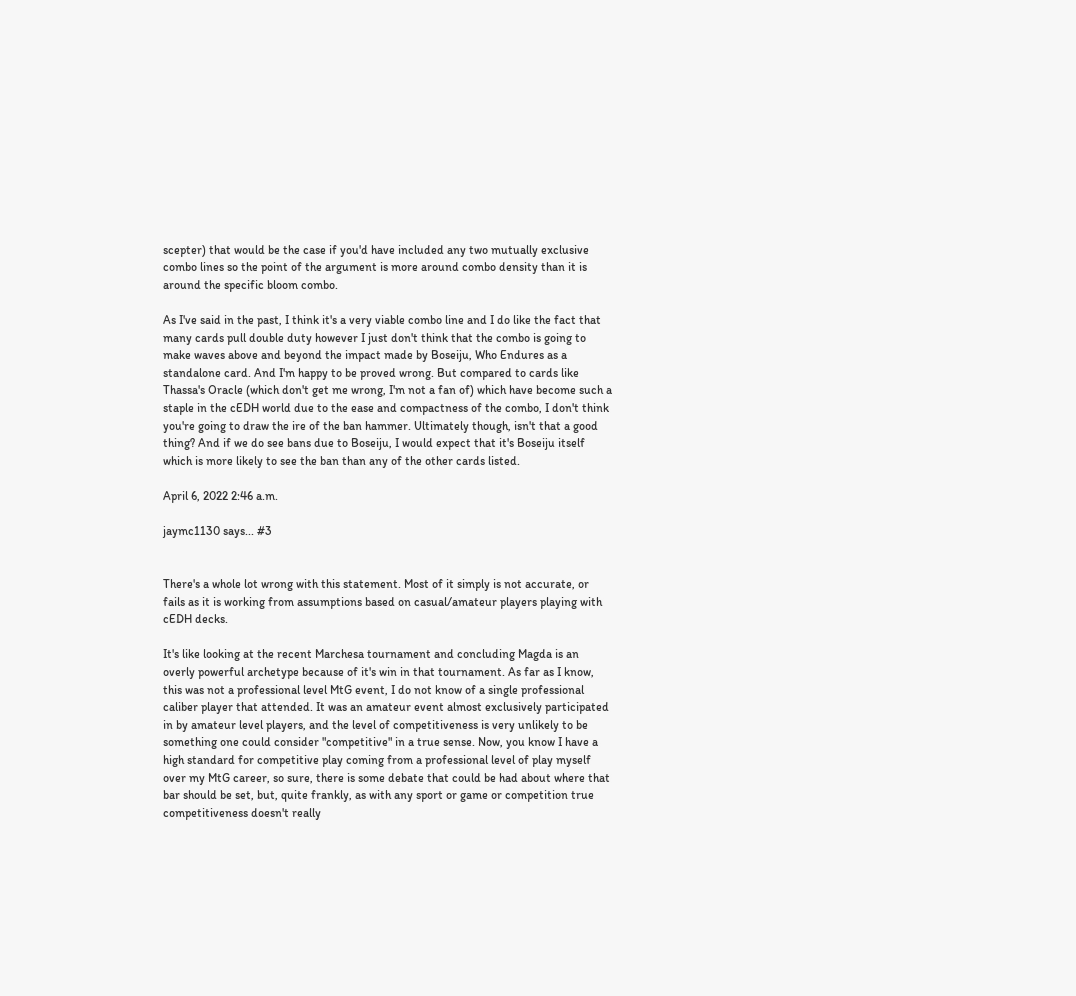scepter) that would be the case if you'd have included any two mutually exclusive combo lines so the point of the argument is more around combo density than it is around the specific bloom combo.

As I've said in the past, I think it's a very viable combo line and I do like the fact that many cards pull double duty however I just don't think that the combo is going to make waves above and beyond the impact made by Boseiju, Who Endures as a standalone card. And I'm happy to be proved wrong. But compared to cards like Thassa's Oracle (which don't get me wrong, I'm not a fan of) which have become such a staple in the cEDH world due to the ease and compactness of the combo, I don't think you're going to draw the ire of the ban hammer. Ultimately though, isn't that a good thing? And if we do see bans due to Boseiju, I would expect that it's Boseiju itself which is more likely to see the ban than any of the other cards listed.

April 6, 2022 2:46 a.m.

jaymc1130 says... #3


There's a whole lot wrong with this statement. Most of it simply is not accurate, or fails as it is working from assumptions based on casual/amateur players playing with cEDH decks.

It's like looking at the recent Marchesa tournament and concluding Magda is an overly powerful archetype because of it's win in that tournament. As far as I know, this was not a professional level MtG event, I do not know of a single professional caliber player that attended. It was an amateur event almost exclusively participated in by amateur level players, and the level of competitiveness is very unlikely to be something one could consider "competitive" in a true sense. Now, you know I have a high standard for competitive play coming from a professional level of play myself over my MtG career, so sure, there is some debate that could be had about where that bar should be set, but, quite frankly, as with any sport or game or competition true competitiveness doesn't really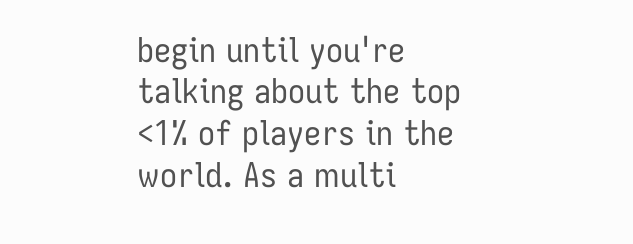begin until you're talking about the top <1% of players in the world. As a multi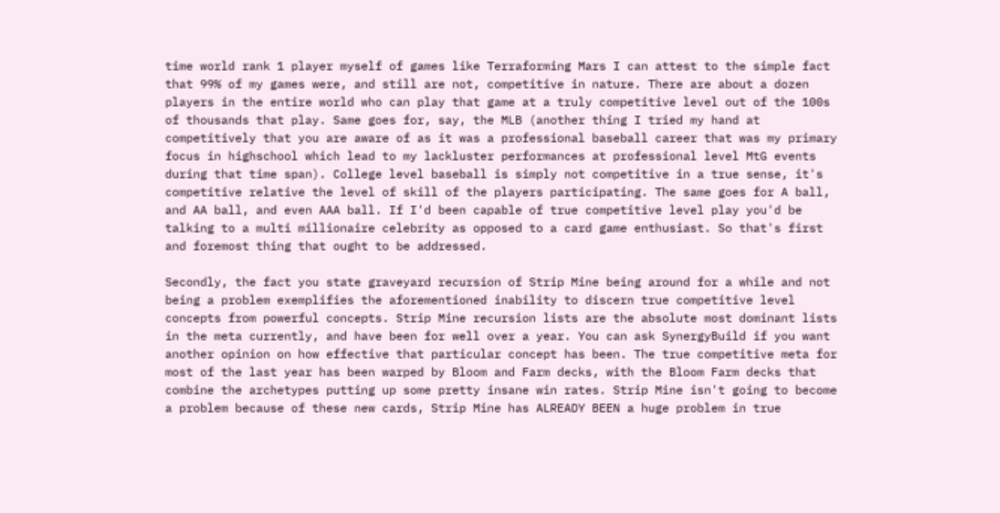time world rank 1 player myself of games like Terraforming Mars I can attest to the simple fact that 99% of my games were, and still are not, competitive in nature. There are about a dozen players in the entire world who can play that game at a truly competitive level out of the 100s of thousands that play. Same goes for, say, the MLB (another thing I tried my hand at competitively that you are aware of as it was a professional baseball career that was my primary focus in highschool which lead to my lackluster performances at professional level MtG events during that time span). College level baseball is simply not competitive in a true sense, it's competitive relative the level of skill of the players participating. The same goes for A ball, and AA ball, and even AAA ball. If I'd been capable of true competitive level play you'd be talking to a multi millionaire celebrity as opposed to a card game enthusiast. So that's first and foremost thing that ought to be addressed.

Secondly, the fact you state graveyard recursion of Strip Mine being around for a while and not being a problem exemplifies the aforementioned inability to discern true competitive level concepts from powerful concepts. Strip Mine recursion lists are the absolute most dominant lists in the meta currently, and have been for well over a year. You can ask SynergyBuild if you want another opinion on how effective that particular concept has been. The true competitive meta for most of the last year has been warped by Bloom and Farm decks, with the Bloom Farm decks that combine the archetypes putting up some pretty insane win rates. Strip Mine isn't going to become a problem because of these new cards, Strip Mine has ALREADY BEEN a huge problem in true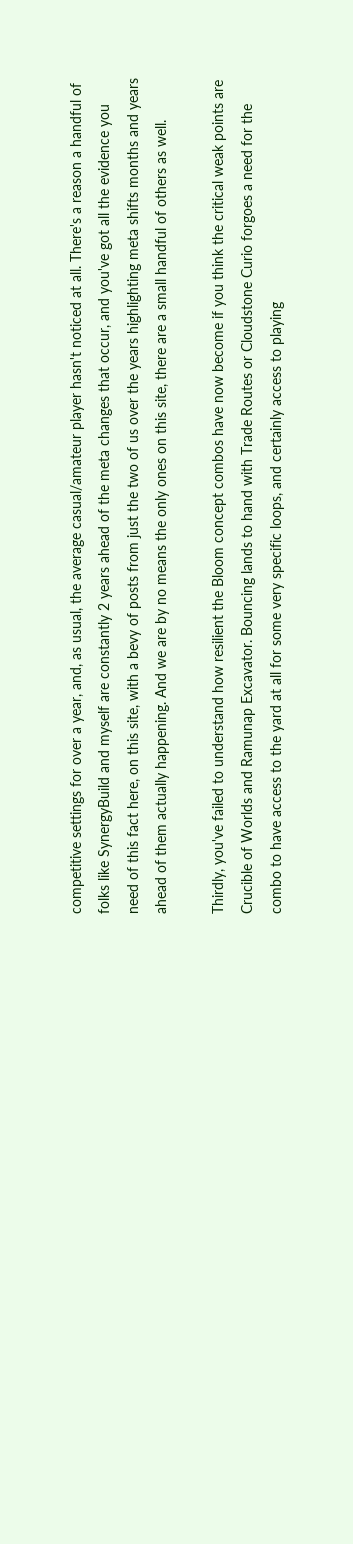competitive settings for over a year, and, as usual, the average casual/amateur player hasn't noticed at all. There's a reason a handful of folks like SynergyBuild and myself are constantly 2 years ahead of the meta changes that occur, and you've got all the evidence you need of this fact here, on this site, with a bevy of posts from just the two of us over the years highlighting meta shifts months and years ahead of them actually happening. And we are by no means the only ones on this site, there are a small handful of others as well.

Thirdly, you've failed to understand how resilient the Bloom concept combos have now become if you think the critical weak points are Crucible of Worlds and Ramunap Excavator. Bouncing lands to hand with Trade Routes or Cloudstone Curio forgoes a need for the combo to have access to the yard at all for some very specific loops, and certainly access to playing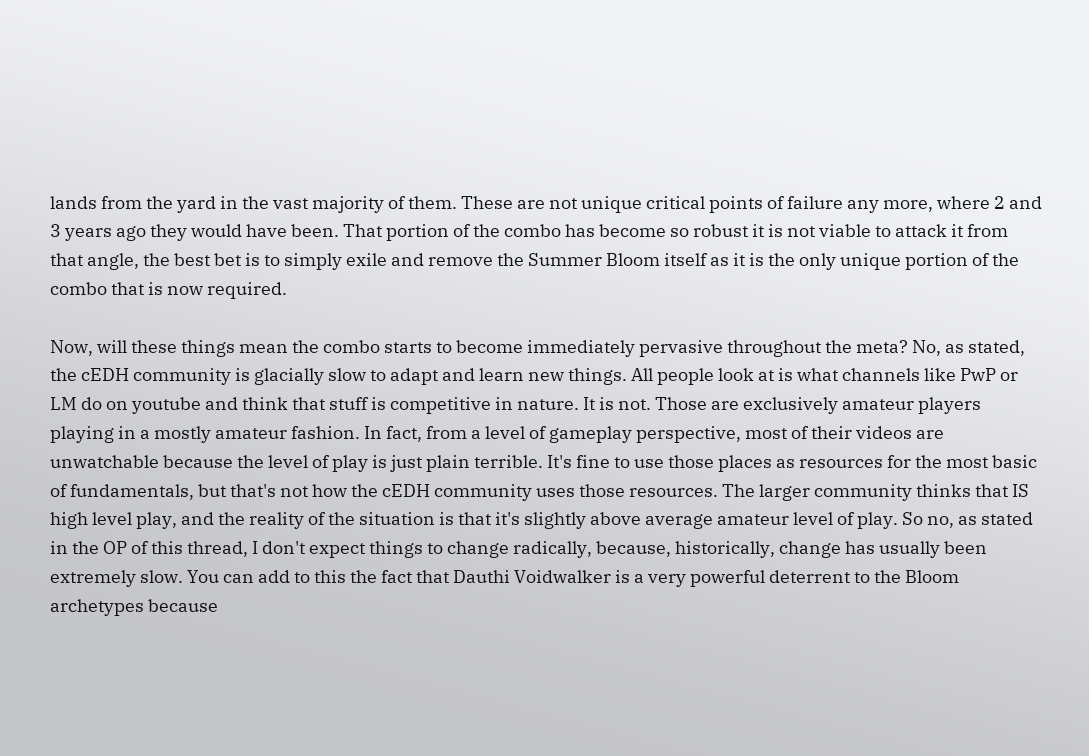lands from the yard in the vast majority of them. These are not unique critical points of failure any more, where 2 and 3 years ago they would have been. That portion of the combo has become so robust it is not viable to attack it from that angle, the best bet is to simply exile and remove the Summer Bloom itself as it is the only unique portion of the combo that is now required.

Now, will these things mean the combo starts to become immediately pervasive throughout the meta? No, as stated, the cEDH community is glacially slow to adapt and learn new things. All people look at is what channels like PwP or LM do on youtube and think that stuff is competitive in nature. It is not. Those are exclusively amateur players playing in a mostly amateur fashion. In fact, from a level of gameplay perspective, most of their videos are unwatchable because the level of play is just plain terrible. It's fine to use those places as resources for the most basic of fundamentals, but that's not how the cEDH community uses those resources. The larger community thinks that IS high level play, and the reality of the situation is that it's slightly above average amateur level of play. So no, as stated in the OP of this thread, I don't expect things to change radically, because, historically, change has usually been extremely slow. You can add to this the fact that Dauthi Voidwalker is a very powerful deterrent to the Bloom archetypes because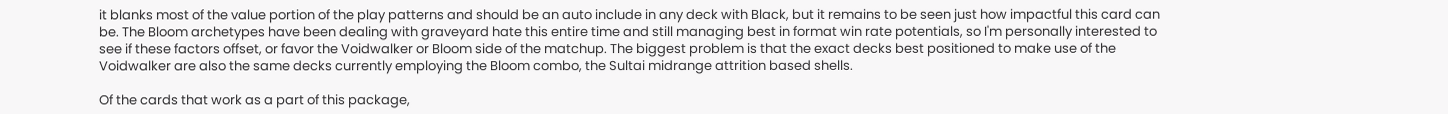it blanks most of the value portion of the play patterns and should be an auto include in any deck with Black, but it remains to be seen just how impactful this card can be. The Bloom archetypes have been dealing with graveyard hate this entire time and still managing best in format win rate potentials, so I'm personally interested to see if these factors offset, or favor the Voidwalker or Bloom side of the matchup. The biggest problem is that the exact decks best positioned to make use of the Voidwalker are also the same decks currently employing the Bloom combo, the Sultai midrange attrition based shells.

Of the cards that work as a part of this package,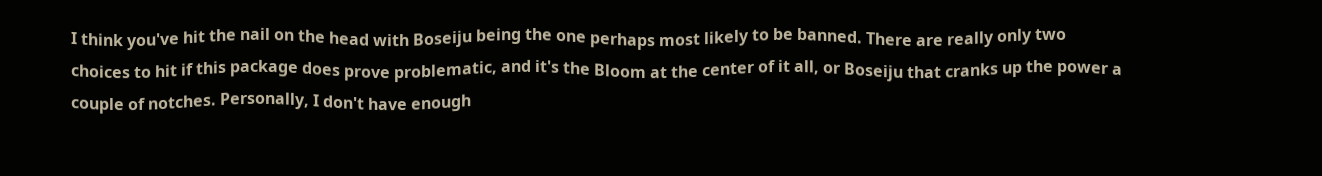I think you've hit the nail on the head with Boseiju being the one perhaps most likely to be banned. There are really only two choices to hit if this package does prove problematic, and it's the Bloom at the center of it all, or Boseiju that cranks up the power a couple of notches. Personally, I don't have enough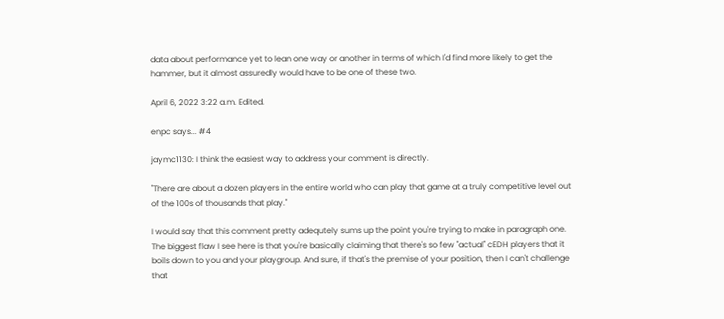data about performance yet to lean one way or another in terms of which I'd find more likely to get the hammer, but it almost assuredly would have to be one of these two.

April 6, 2022 3:22 a.m. Edited.

enpc says... #4

jaymc1130: I think the easiest way to address your comment is directly.

"There are about a dozen players in the entire world who can play that game at a truly competitive level out of the 100s of thousands that play."

I would say that this comment pretty adequtely sums up the point you're trying to make in paragraph one. The biggest flaw I see here is that you're basically claiming that there's so few "actual" cEDH players that it boils down to you and your playgroup. And sure, if that's the premise of your position, then I can't challenge that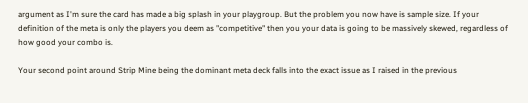argument as I'm sure the card has made a big splash in your playgroup. But the problem you now have is sample size. If your definition of the meta is only the players you deem as "competitive" then you your data is going to be massively skewed, regardless of how good your combo is.

Your second point around Strip Mine being the dominant meta deck falls into the exact issue as I raised in the previous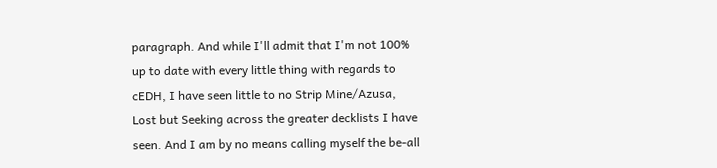paragraph. And while I'll admit that I'm not 100% up to date with every little thing with regards to cEDH, I have seen little to no Strip Mine/Azusa, Lost but Seeking across the greater decklists I have seen. And I am by no means calling myself the be-all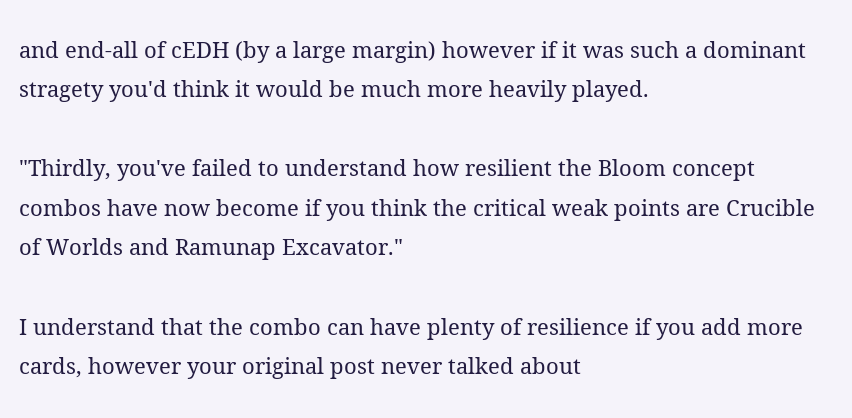and end-all of cEDH (by a large margin) however if it was such a dominant stragety you'd think it would be much more heavily played.

"Thirdly, you've failed to understand how resilient the Bloom concept combos have now become if you think the critical weak points are Crucible of Worlds and Ramunap Excavator."

I understand that the combo can have plenty of resilience if you add more cards, however your original post never talked about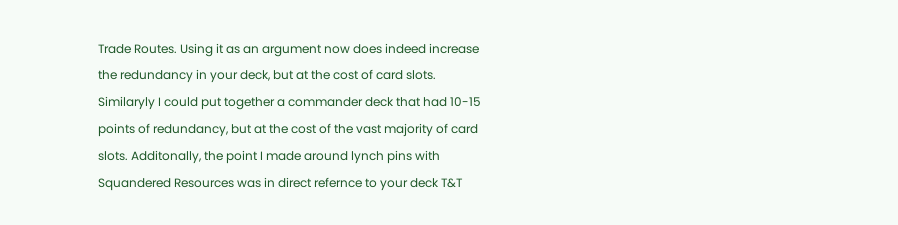Trade Routes. Using it as an argument now does indeed increase the redundancy in your deck, but at the cost of card slots. Similaryly I could put together a commander deck that had 10-15 points of redundancy, but at the cost of the vast majority of card slots. Additonally, the point I made around lynch pins with Squandered Resources was in direct refernce to your deck T&T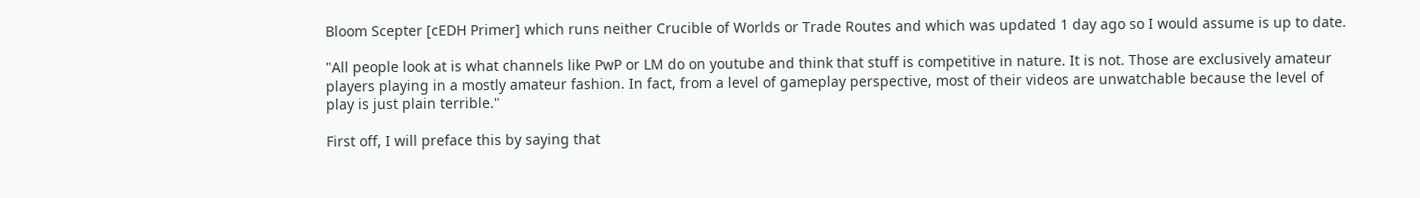Bloom Scepter [cEDH Primer] which runs neither Crucible of Worlds or Trade Routes and which was updated 1 day ago so I would assume is up to date.

"All people look at is what channels like PwP or LM do on youtube and think that stuff is competitive in nature. It is not. Those are exclusively amateur players playing in a mostly amateur fashion. In fact, from a level of gameplay perspective, most of their videos are unwatchable because the level of play is just plain terrible."

First off, I will preface this by saying that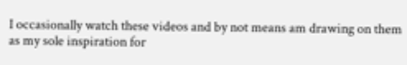I occasionally watch these videos and by not means am drawing on them as my sole inspiration for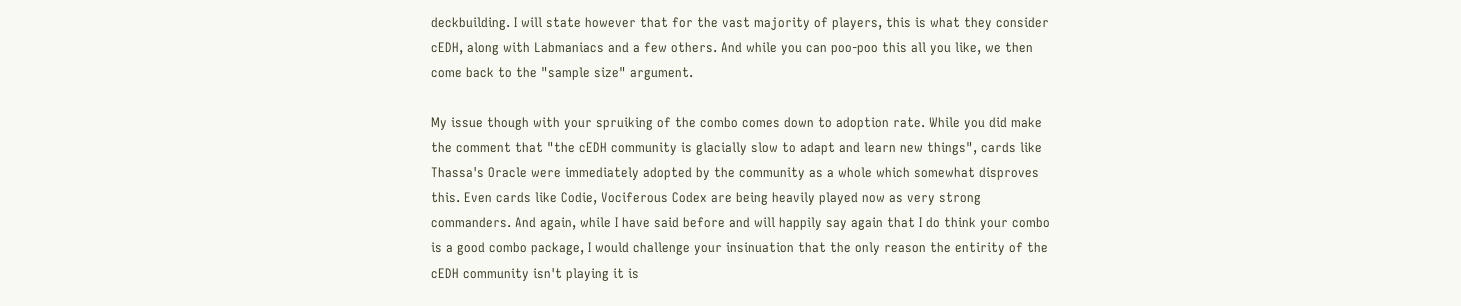deckbuilding. I will state however that for the vast majority of players, this is what they consider cEDH, along with Labmaniacs and a few others. And while you can poo-poo this all you like, we then come back to the "sample size" argument.

My issue though with your spruiking of the combo comes down to adoption rate. While you did make the comment that "the cEDH community is glacially slow to adapt and learn new things", cards like Thassa's Oracle were immediately adopted by the community as a whole which somewhat disproves this. Even cards like Codie, Vociferous Codex are being heavily played now as very strong commanders. And again, while I have said before and will happily say again that I do think your combo is a good combo package, I would challenge your insinuation that the only reason the entirity of the cEDH community isn't playing it is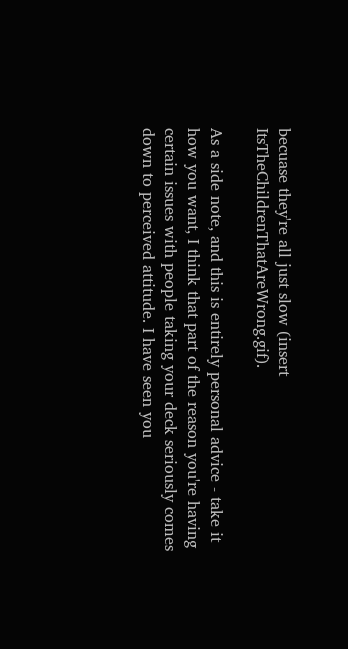becuase they're all just slow (insert ItsTheChildrenThatAreWrong.gif).

As a side note, and this is entirely personal advice - take it how you want, I think that part of the reason you're having certain issues with people taking your deck seriously comes down to perceived attitude. I have seen you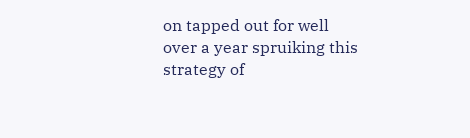on tapped out for well over a year spruiking this strategy of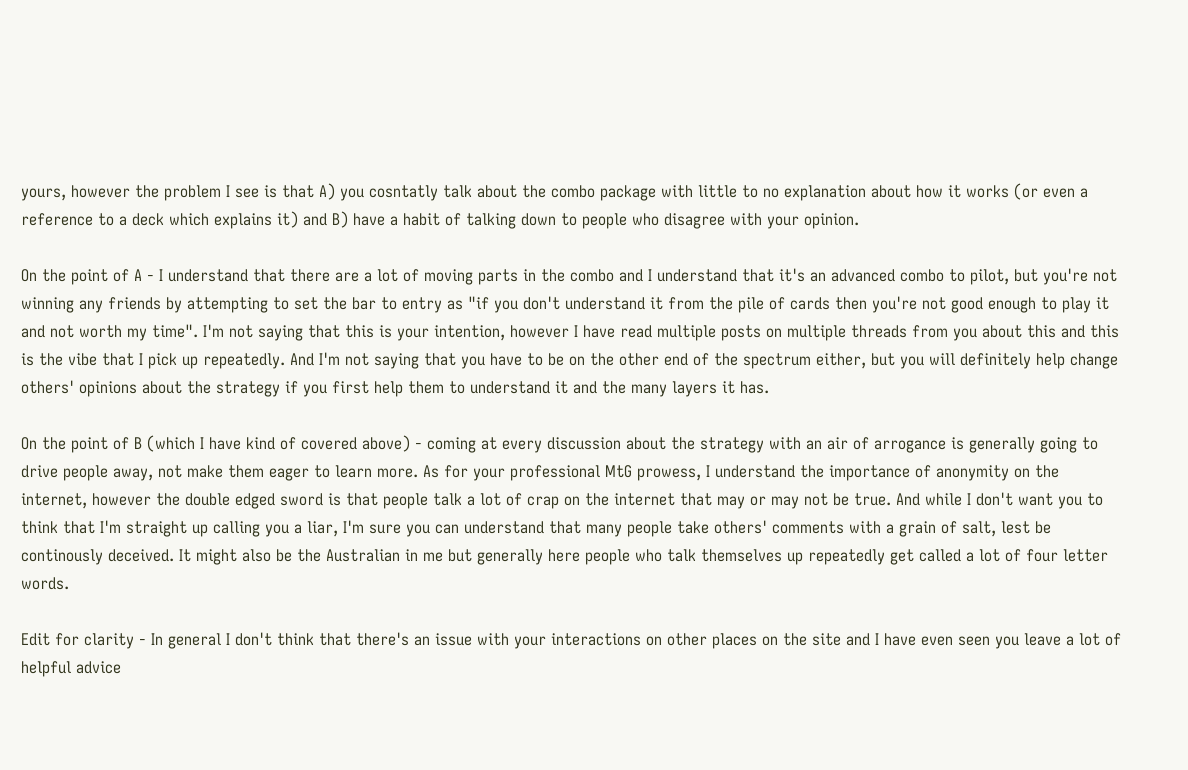yours, however the problem I see is that A) you cosntatly talk about the combo package with little to no explanation about how it works (or even a reference to a deck which explains it) and B) have a habit of talking down to people who disagree with your opinion.

On the point of A - I understand that there are a lot of moving parts in the combo and I understand that it's an advanced combo to pilot, but you're not winning any friends by attempting to set the bar to entry as "if you don't understand it from the pile of cards then you're not good enough to play it and not worth my time". I'm not saying that this is your intention, however I have read multiple posts on multiple threads from you about this and this is the vibe that I pick up repeatedly. And I'm not saying that you have to be on the other end of the spectrum either, but you will definitely help change others' opinions about the strategy if you first help them to understand it and the many layers it has.

On the point of B (which I have kind of covered above) - coming at every discussion about the strategy with an air of arrogance is generally going to drive people away, not make them eager to learn more. As for your professional MtG prowess, I understand the importance of anonymity on the internet, however the double edged sword is that people talk a lot of crap on the internet that may or may not be true. And while I don't want you to think that I'm straight up calling you a liar, I'm sure you can understand that many people take others' comments with a grain of salt, lest be continously deceived. It might also be the Australian in me but generally here people who talk themselves up repeatedly get called a lot of four letter words.

Edit for clarity - In general I don't think that there's an issue with your interactions on other places on the site and I have even seen you leave a lot of helpful advice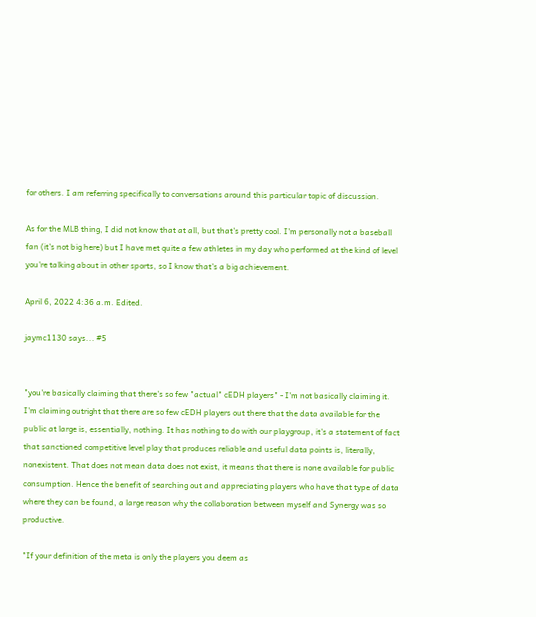for others. I am referring specifically to conversations around this particular topic of discussion.

As for the MLB thing, I did not know that at all, but that's pretty cool. I'm personally not a baseball fan (it's not big here) but I have met quite a few athletes in my day who performed at the kind of level you're talking about in other sports, so I know that's a big achievement.

April 6, 2022 4:36 a.m. Edited.

jaymc1130 says... #5


"you're basically claiming that there's so few "actual" cEDH players" - I'm not basically claiming it. I'm claiming outright that there are so few cEDH players out there that the data available for the public at large is, essentially, nothing. It has nothing to do with our playgroup, it's a statement of fact that sanctioned competitive level play that produces reliable and useful data points is, literally, nonexistent. That does not mean data does not exist, it means that there is none available for public consumption. Hence the benefit of searching out and appreciating players who have that type of data where they can be found, a large reason why the collaboration between myself and Synergy was so productive.

"If your definition of the meta is only the players you deem as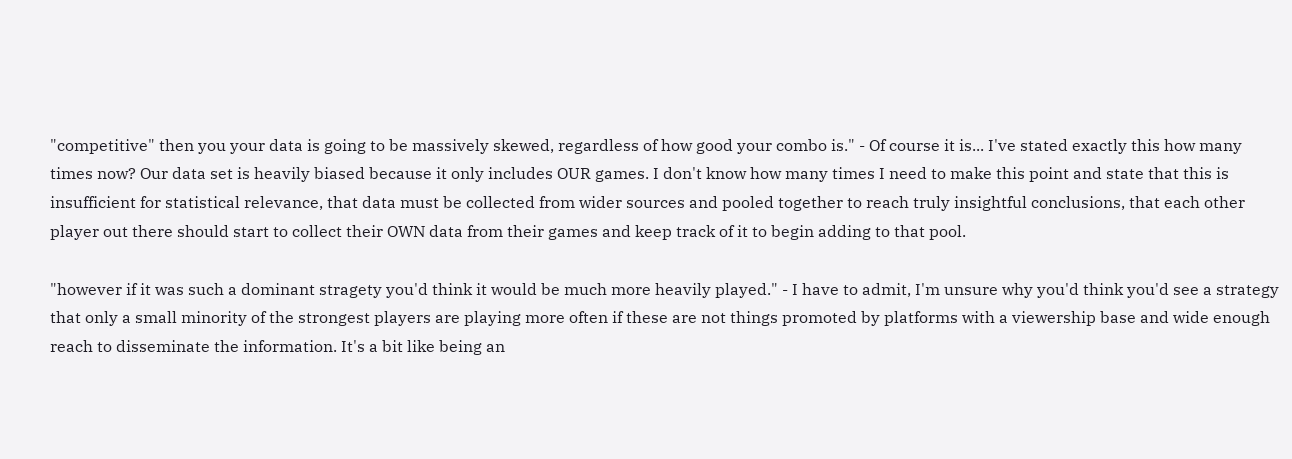"competitive" then you your data is going to be massively skewed, regardless of how good your combo is." - Of course it is... I've stated exactly this how many times now? Our data set is heavily biased because it only includes OUR games. I don't know how many times I need to make this point and state that this is insufficient for statistical relevance, that data must be collected from wider sources and pooled together to reach truly insightful conclusions, that each other player out there should start to collect their OWN data from their games and keep track of it to begin adding to that pool.

"however if it was such a dominant stragety you'd think it would be much more heavily played." - I have to admit, I'm unsure why you'd think you'd see a strategy that only a small minority of the strongest players are playing more often if these are not things promoted by platforms with a viewership base and wide enough reach to disseminate the information. It's a bit like being an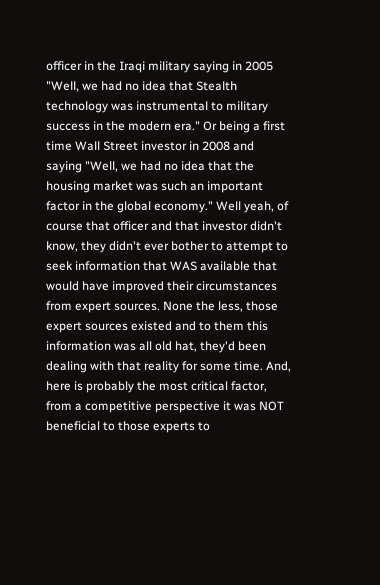officer in the Iraqi military saying in 2005 "Well, we had no idea that Stealth technology was instrumental to military success in the modern era." Or being a first time Wall Street investor in 2008 and saying "Well, we had no idea that the housing market was such an important factor in the global economy." Well yeah, of course that officer and that investor didn't know, they didn't ever bother to attempt to seek information that WAS available that would have improved their circumstances from expert sources. None the less, those expert sources existed and to them this information was all old hat, they'd been dealing with that reality for some time. And, here is probably the most critical factor, from a competitive perspective it was NOT beneficial to those experts to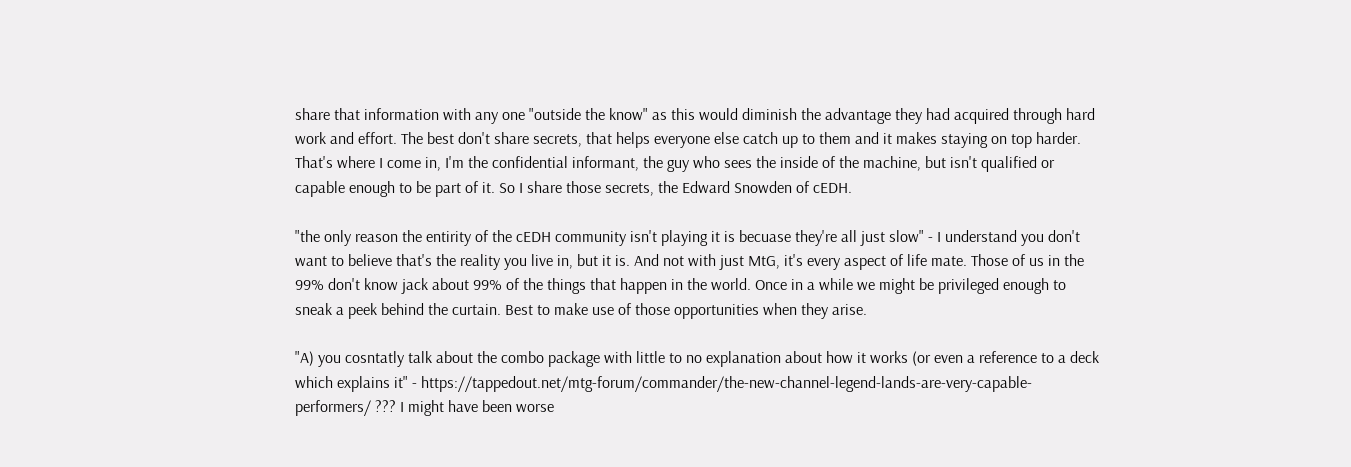share that information with any one "outside the know" as this would diminish the advantage they had acquired through hard work and effort. The best don't share secrets, that helps everyone else catch up to them and it makes staying on top harder. That's where I come in, I'm the confidential informant, the guy who sees the inside of the machine, but isn't qualified or capable enough to be part of it. So I share those secrets, the Edward Snowden of cEDH.

"the only reason the entirity of the cEDH community isn't playing it is becuase they're all just slow" - I understand you don't want to believe that's the reality you live in, but it is. And not with just MtG, it's every aspect of life mate. Those of us in the 99% don't know jack about 99% of the things that happen in the world. Once in a while we might be privileged enough to sneak a peek behind the curtain. Best to make use of those opportunities when they arise.

"A) you cosntatly talk about the combo package with little to no explanation about how it works (or even a reference to a deck which explains it" - https://tappedout.net/mtg-forum/commander/the-new-channel-legend-lands-are-very-capable-performers/ ??? I might have been worse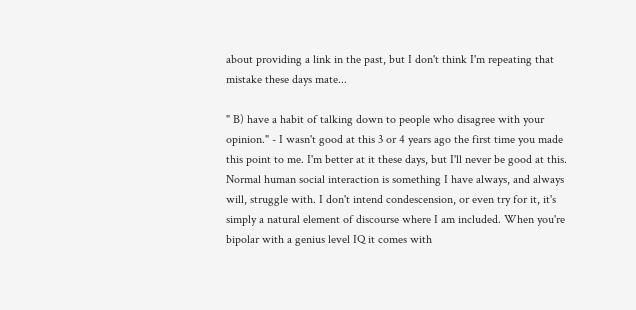about providing a link in the past, but I don't think I'm repeating that mistake these days mate...

" B) have a habit of talking down to people who disagree with your opinion." - I wasn't good at this 3 or 4 years ago the first time you made this point to me. I'm better at it these days, but I'll never be good at this. Normal human social interaction is something I have always, and always will, struggle with. I don't intend condescension, or even try for it, it's simply a natural element of discourse where I am included. When you're bipolar with a genius level IQ it comes with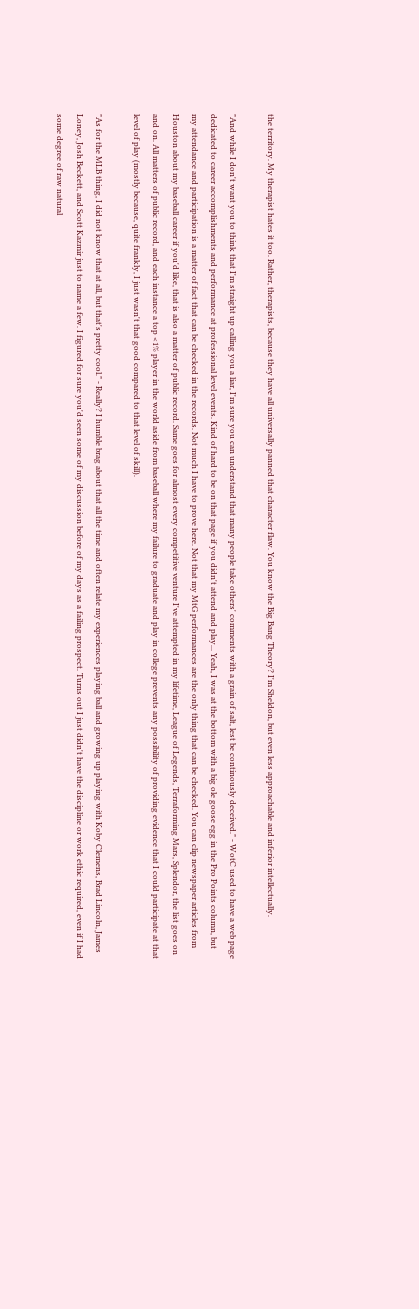the territory. My therapist hates it too. Rather, therapists, because they have all universally panned that character flaw. You know the Big Bang Theory? I'm Sheldon, but even less approachable and inferior intellectually.

"And while I don't want you to think that I'm straight up calling you a liar, I'm sure you can understand that many people take others' comments with a grain of salt, lest be continously deceived." - WotC used to have a web page dedicated to career accomplishments and performance at professional level events. Kind of hard to be on that page if you didn't attend and play... Yeah, I was at the bottom with a big ole goose egg in the Pro Points column, but my attendance and participation is a matter of fact that can be checked in the records. Not much I have to prove here. Not that my MtG performances are the only thing that can be checked. You can clip newspaper articles from Houston about my baseball career if you'd like, that is also a matter of public record. Same goes for almost every competitive venture I've attempted in my lifetime, League of Legends, Terraforming Mars, Splendor, the list goes on and on. All matters of public record, and each instance a top <1% player in the world aside from baseball where my failure to graduate and play in college prevents any possibility of providing evidence that I could participate at that level of play (mostly because, quite frankly, I just wasn't that good compared to that level of skill).

"As for the MLB thing, I did not know that at all, but that's pretty cool." - Really? I humble brag about that all the time and often relate my experiences playing ball and growing up playing with Koby Clemens, Brad Lincoln, James Loney, Josh Beckett, and Scott Kazmir just to name a few. I figured for sure you'd seen some of my discussion before of my days as a failing prospect. Turns out I just didn't have the discipline or work ethic required, even if I had some degree of raw natural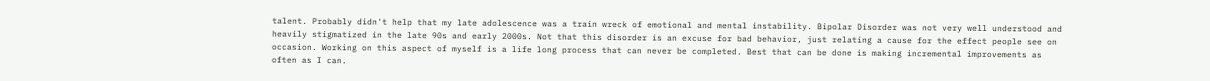talent. Probably didn't help that my late adolescence was a train wreck of emotional and mental instability. Bipolar Disorder was not very well understood and heavily stigmatized in the late 90s and early 2000s. Not that this disorder is an excuse for bad behavior, just relating a cause for the effect people see on occasion. Working on this aspect of myself is a life long process that can never be completed. Best that can be done is making incremental improvements as often as I can.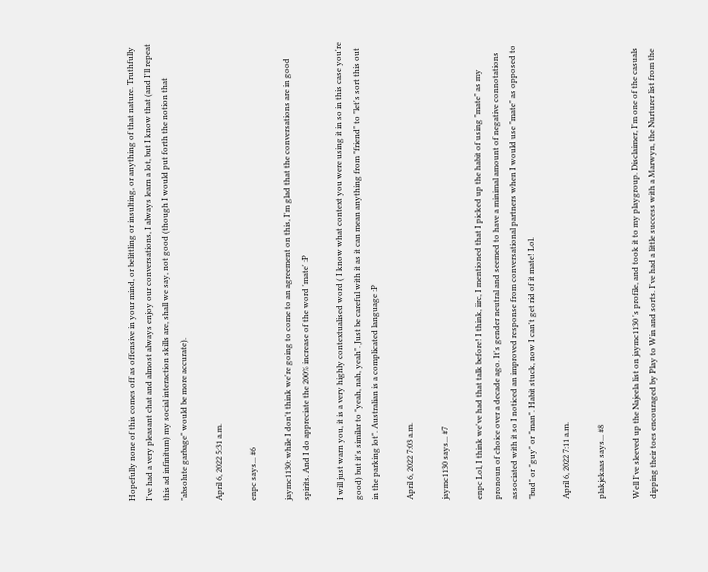Hopefully none of this comes off as offensive in your mind, or belittling or insulting, or anything of that nature. Truthfully I've had a very pleasant chat and almost always enjoy our conversations, I always learn a lot, but I know that (and I'll repeat this ad infinitum) my social interaction skills are, shall we say, not good (though I would put forth the notion that "absolute garbage" would be more accurate).

April 6, 2022 5:31 a.m.

enpc says... #6

jaymc1130: while I don't think we're going to come to an agreement on this, I'm glad that the conversations are in good spirits. And I do appreciate the 200% increase of the word 'mate' :P

I will just warn you, it is a very highly contextualised word ( I know what context you were using it in so in this case you're good) but it's similar to "yeah, nah, yeah". Just be careful with it as it can mean anything from "friend" to "let's sort this out in the parking lot". Australian is a complicated language :P

April 6, 2022 7:03 a.m.

jaymc1130 says... #7

enpc Lol, I think we've had that talk before! I think, iirc, I mentioned that I picked up the habit of using "mate" as my pronoun of choice over a decade ago. It's gender neutral and seemed to have a minimal amount of negative connotations associated with it so I noticed an improved response from conversational partners when I would use "mate" as opposed to "bud" or "guy" or "man". Habit stuck, now I can't get rid of it mate! Lol.

April 6, 2022 7:11 a.m.

plakjekaas says... #8

Well I've sleeved up the Najeela list on jaymc1130 's profile, and took it to my playgroup. Disclaimer, I'm one of the casuals dipping their toes encouraged by Play to Win and sorts. I've had a little success with a Marwyn, the Nurturer list from the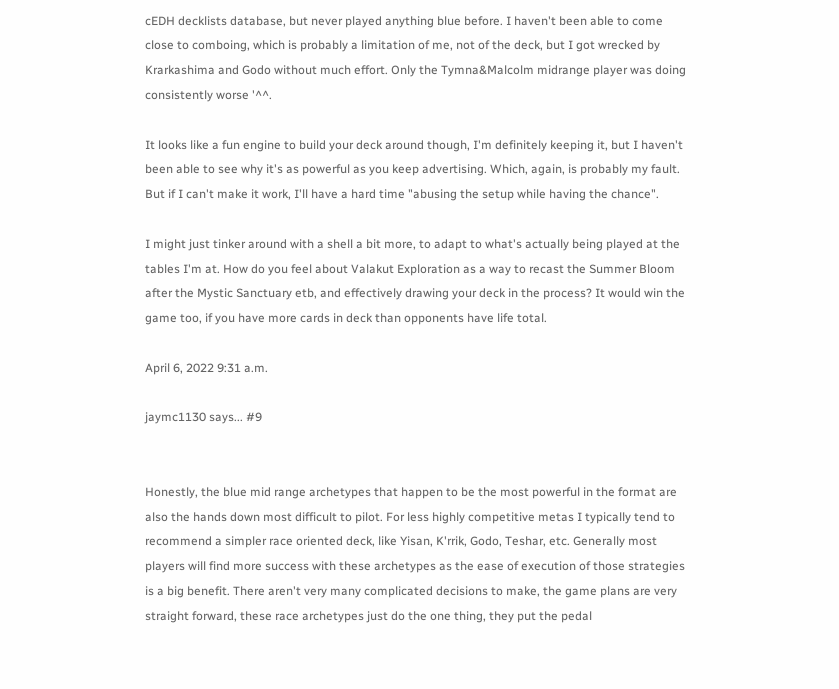cEDH decklists database, but never played anything blue before. I haven't been able to come close to comboing, which is probably a limitation of me, not of the deck, but I got wrecked by Krarkashima and Godo without much effort. Only the Tymna&Malcolm midrange player was doing consistently worse '^^.

It looks like a fun engine to build your deck around though, I'm definitely keeping it, but I haven't been able to see why it's as powerful as you keep advertising. Which, again, is probably my fault. But if I can't make it work, I'll have a hard time "abusing the setup while having the chance".

I might just tinker around with a shell a bit more, to adapt to what's actually being played at the tables I'm at. How do you feel about Valakut Exploration as a way to recast the Summer Bloom after the Mystic Sanctuary etb, and effectively drawing your deck in the process? It would win the game too, if you have more cards in deck than opponents have life total.

April 6, 2022 9:31 a.m.

jaymc1130 says... #9


Honestly, the blue mid range archetypes that happen to be the most powerful in the format are also the hands down most difficult to pilot. For less highly competitive metas I typically tend to recommend a simpler race oriented deck, like Yisan, K'rrik, Godo, Teshar, etc. Generally most players will find more success with these archetypes as the ease of execution of those strategies is a big benefit. There aren't very many complicated decisions to make, the game plans are very straight forward, these race archetypes just do the one thing, they put the pedal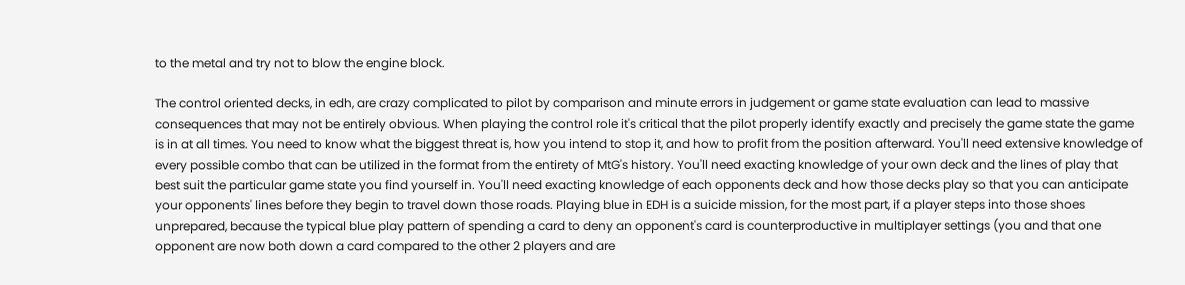to the metal and try not to blow the engine block.

The control oriented decks, in edh, are crazy complicated to pilot by comparison and minute errors in judgement or game state evaluation can lead to massive consequences that may not be entirely obvious. When playing the control role it's critical that the pilot properly identify exactly and precisely the game state the game is in at all times. You need to know what the biggest threat is, how you intend to stop it, and how to profit from the position afterward. You'll need extensive knowledge of every possible combo that can be utilized in the format from the entirety of MtG's history. You'll need exacting knowledge of your own deck and the lines of play that best suit the particular game state you find yourself in. You'll need exacting knowledge of each opponents deck and how those decks play so that you can anticipate your opponents' lines before they begin to travel down those roads. Playing blue in EDH is a suicide mission, for the most part, if a player steps into those shoes unprepared, because the typical blue play pattern of spending a card to deny an opponent's card is counterproductive in multiplayer settings (you and that one opponent are now both down a card compared to the other 2 players and are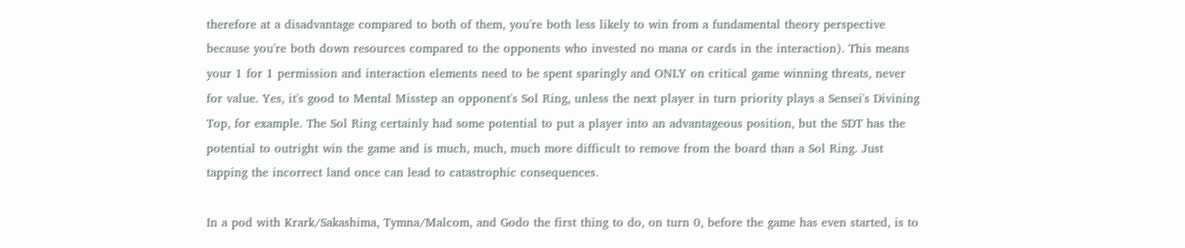therefore at a disadvantage compared to both of them, you're both less likely to win from a fundamental theory perspective because you're both down resources compared to the opponents who invested no mana or cards in the interaction). This means your 1 for 1 permission and interaction elements need to be spent sparingly and ONLY on critical game winning threats, never for value. Yes, it's good to Mental Misstep an opponent's Sol Ring, unless the next player in turn priority plays a Sensei's Divining Top, for example. The Sol Ring certainly had some potential to put a player into an advantageous position, but the SDT has the potential to outright win the game and is much, much, much more difficult to remove from the board than a Sol Ring. Just tapping the incorrect land once can lead to catastrophic consequences.

In a pod with Krark/Sakashima, Tymna/Malcom, and Godo the first thing to do, on turn 0, before the game has even started, is to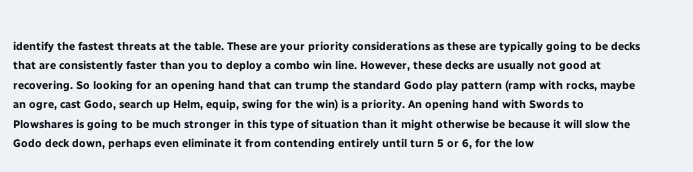identify the fastest threats at the table. These are your priority considerations as these are typically going to be decks that are consistently faster than you to deploy a combo win line. However, these decks are usually not good at recovering. So looking for an opening hand that can trump the standard Godo play pattern (ramp with rocks, maybe an ogre, cast Godo, search up Helm, equip, swing for the win) is a priority. An opening hand with Swords to Plowshares is going to be much stronger in this type of situation than it might otherwise be because it will slow the Godo deck down, perhaps even eliminate it from contending entirely until turn 5 or 6, for the low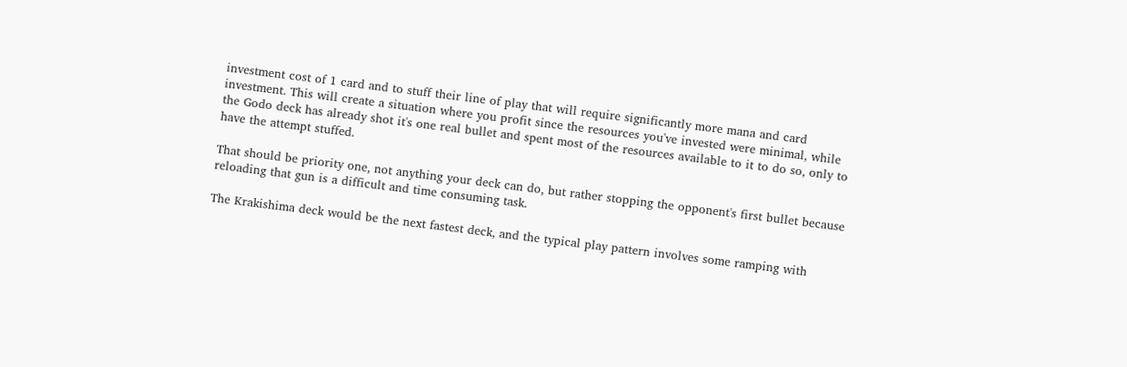investment cost of 1 card and to stuff their line of play that will require significantly more mana and card investment. This will create a situation where you profit since the resources you've invested were minimal, while the Godo deck has already shot it's one real bullet and spent most of the resources available to it to do so, only to have the attempt stuffed.

That should be priority one, not anything your deck can do, but rather stopping the opponent's first bullet because reloading that gun is a difficult and time consuming task.

The Krakishima deck would be the next fastest deck, and the typical play pattern involves some ramping with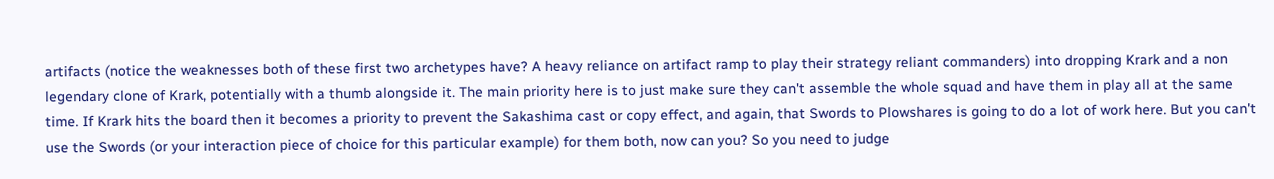artifacts (notice the weaknesses both of these first two archetypes have? A heavy reliance on artifact ramp to play their strategy reliant commanders) into dropping Krark and a non legendary clone of Krark, potentially with a thumb alongside it. The main priority here is to just make sure they can't assemble the whole squad and have them in play all at the same time. If Krark hits the board then it becomes a priority to prevent the Sakashima cast or copy effect, and again, that Swords to Plowshares is going to do a lot of work here. But you can't use the Swords (or your interaction piece of choice for this particular example) for them both, now can you? So you need to judge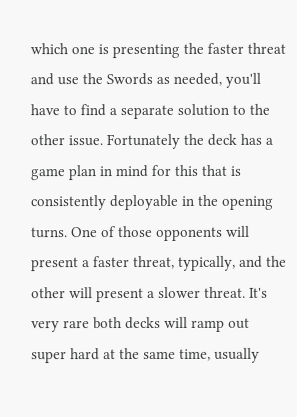which one is presenting the faster threat and use the Swords as needed, you'll have to find a separate solution to the other issue. Fortunately the deck has a game plan in mind for this that is consistently deployable in the opening turns. One of those opponents will present a faster threat, typically, and the other will present a slower threat. It's very rare both decks will ramp out super hard at the same time, usually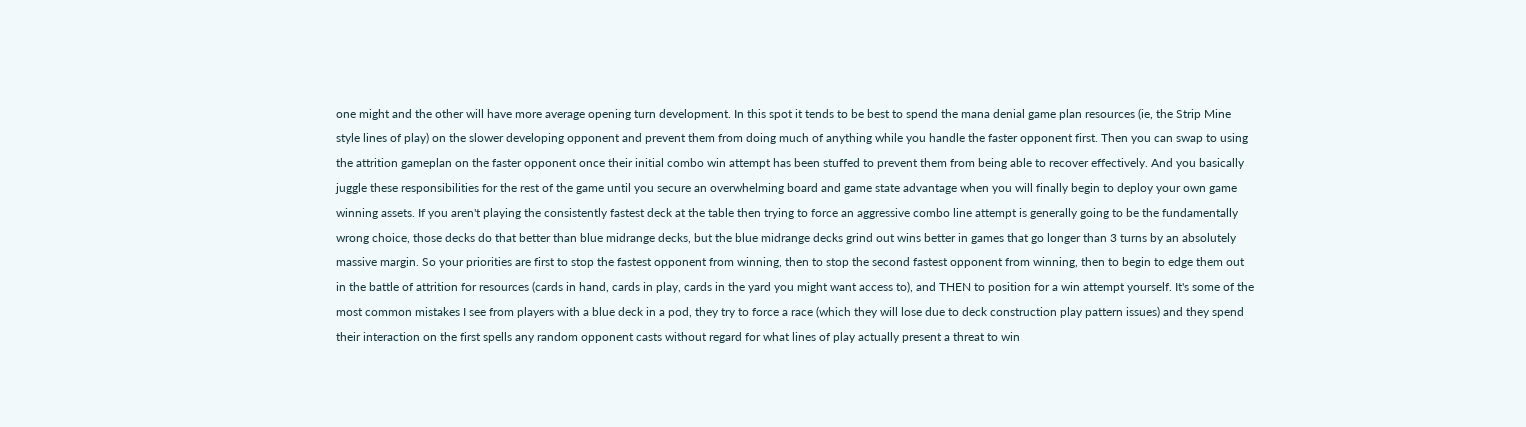one might and the other will have more average opening turn development. In this spot it tends to be best to spend the mana denial game plan resources (ie, the Strip Mine style lines of play) on the slower developing opponent and prevent them from doing much of anything while you handle the faster opponent first. Then you can swap to using the attrition gameplan on the faster opponent once their initial combo win attempt has been stuffed to prevent them from being able to recover effectively. And you basically juggle these responsibilities for the rest of the game until you secure an overwhelming board and game state advantage when you will finally begin to deploy your own game winning assets. If you aren't playing the consistently fastest deck at the table then trying to force an aggressive combo line attempt is generally going to be the fundamentally wrong choice, those decks do that better than blue midrange decks, but the blue midrange decks grind out wins better in games that go longer than 3 turns by an absolutely massive margin. So your priorities are first to stop the fastest opponent from winning, then to stop the second fastest opponent from winning, then to begin to edge them out in the battle of attrition for resources (cards in hand, cards in play, cards in the yard you might want access to), and THEN to position for a win attempt yourself. It's some of the most common mistakes I see from players with a blue deck in a pod, they try to force a race (which they will lose due to deck construction play pattern issues) and they spend their interaction on the first spells any random opponent casts without regard for what lines of play actually present a threat to win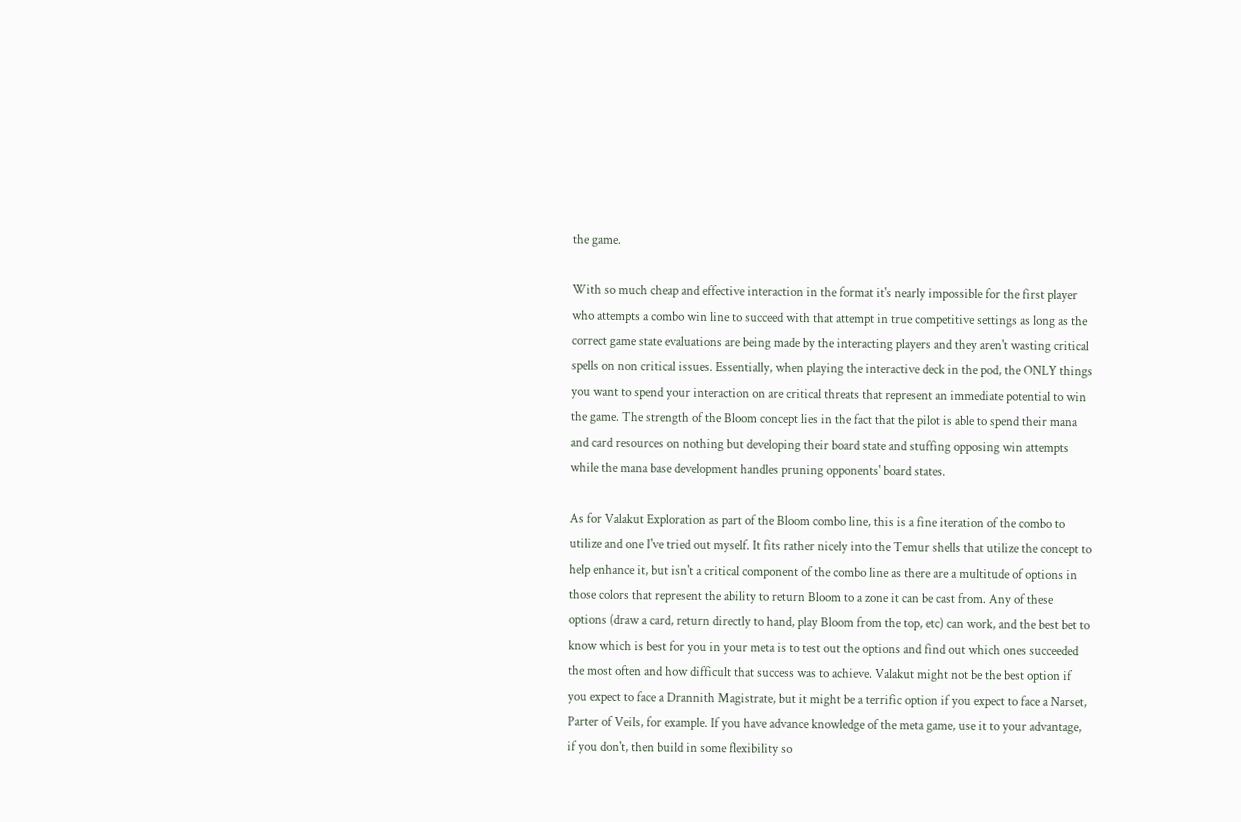the game.

With so much cheap and effective interaction in the format it's nearly impossible for the first player who attempts a combo win line to succeed with that attempt in true competitive settings as long as the correct game state evaluations are being made by the interacting players and they aren't wasting critical spells on non critical issues. Essentially, when playing the interactive deck in the pod, the ONLY things you want to spend your interaction on are critical threats that represent an immediate potential to win the game. The strength of the Bloom concept lies in the fact that the pilot is able to spend their mana and card resources on nothing but developing their board state and stuffing opposing win attempts while the mana base development handles pruning opponents' board states.

As for Valakut Exploration as part of the Bloom combo line, this is a fine iteration of the combo to utilize and one I've tried out myself. It fits rather nicely into the Temur shells that utilize the concept to help enhance it, but isn't a critical component of the combo line as there are a multitude of options in those colors that represent the ability to return Bloom to a zone it can be cast from. Any of these options (draw a card, return directly to hand, play Bloom from the top, etc) can work, and the best bet to know which is best for you in your meta is to test out the options and find out which ones succeeded the most often and how difficult that success was to achieve. Valakut might not be the best option if you expect to face a Drannith Magistrate, but it might be a terrific option if you expect to face a Narset, Parter of Veils, for example. If you have advance knowledge of the meta game, use it to your advantage, if you don't, then build in some flexibility so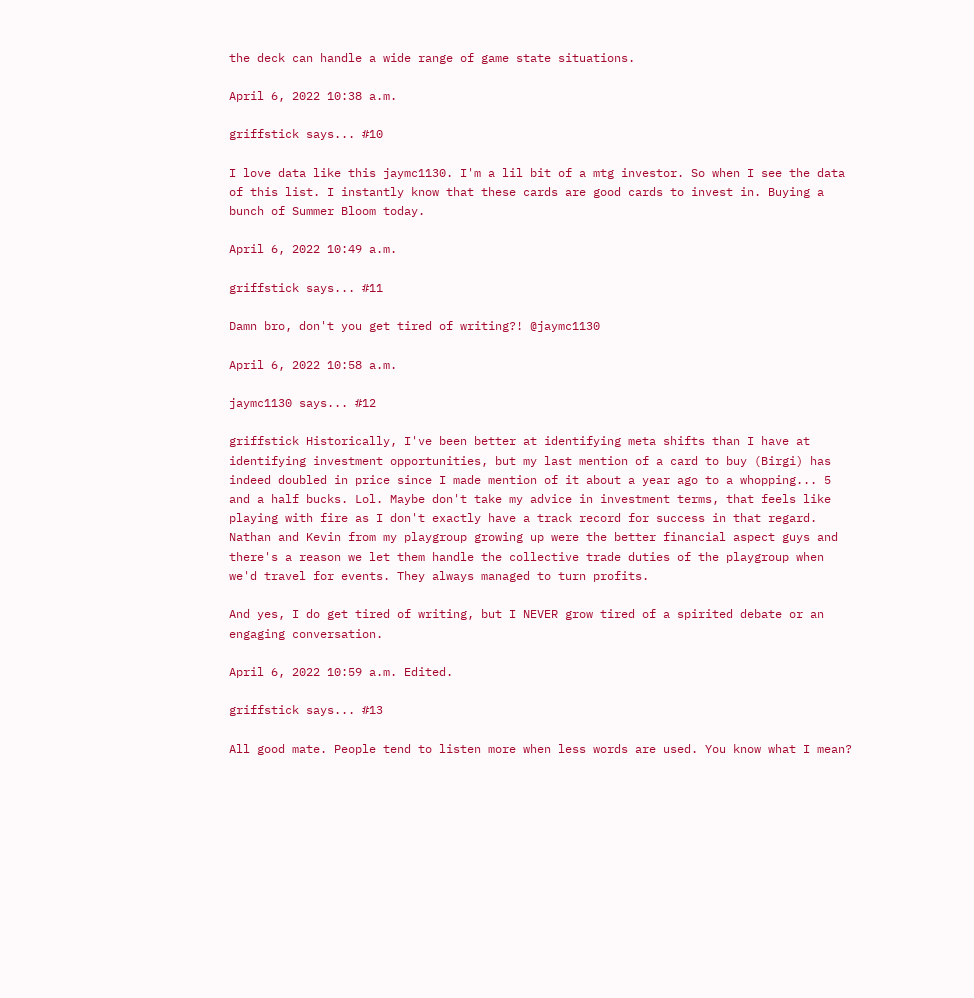the deck can handle a wide range of game state situations.

April 6, 2022 10:38 a.m.

griffstick says... #10

I love data like this jaymc1130. I'm a lil bit of a mtg investor. So when I see the data of this list. I instantly know that these cards are good cards to invest in. Buying a bunch of Summer Bloom today.

April 6, 2022 10:49 a.m.

griffstick says... #11

Damn bro, don't you get tired of writing?! @jaymc1130

April 6, 2022 10:58 a.m.

jaymc1130 says... #12

griffstick Historically, I've been better at identifying meta shifts than I have at identifying investment opportunities, but my last mention of a card to buy (Birgi) has indeed doubled in price since I made mention of it about a year ago to a whopping... 5 and a half bucks. Lol. Maybe don't take my advice in investment terms, that feels like playing with fire as I don't exactly have a track record for success in that regard. Nathan and Kevin from my playgroup growing up were the better financial aspect guys and there's a reason we let them handle the collective trade duties of the playgroup when we'd travel for events. They always managed to turn profits.

And yes, I do get tired of writing, but I NEVER grow tired of a spirited debate or an engaging conversation.

April 6, 2022 10:59 a.m. Edited.

griffstick says... #13

All good mate. People tend to listen more when less words are used. You know what I mean?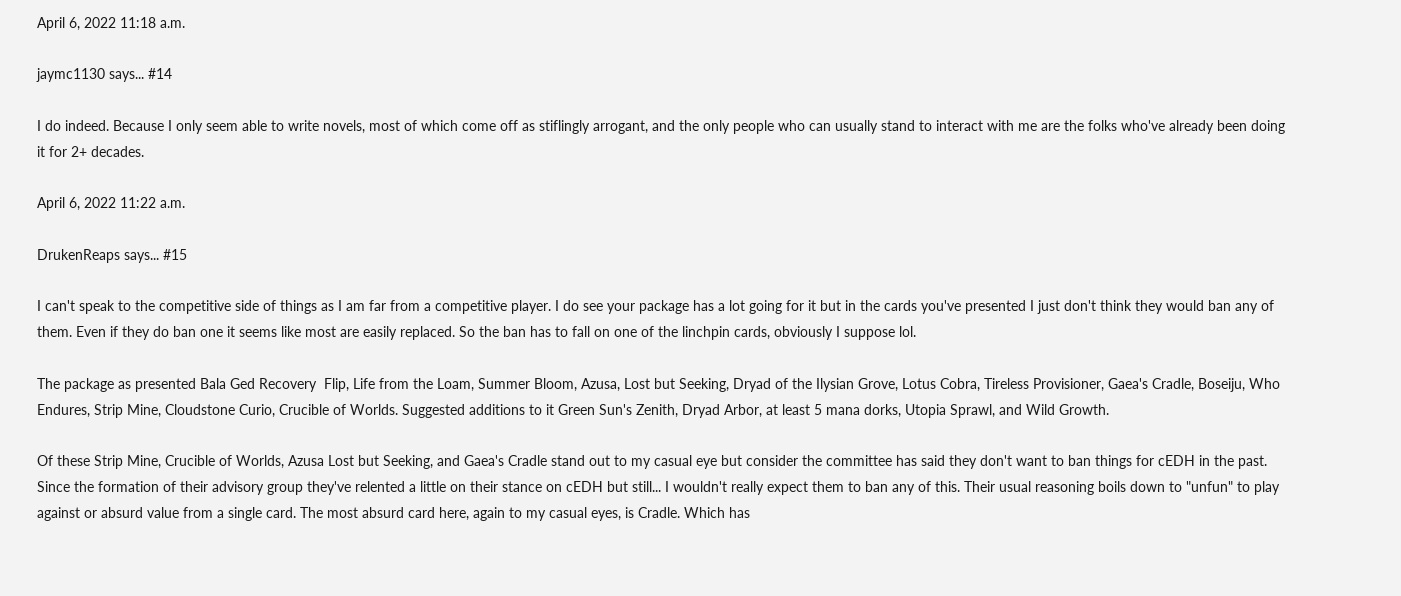April 6, 2022 11:18 a.m.

jaymc1130 says... #14

I do indeed. Because I only seem able to write novels, most of which come off as stiflingly arrogant, and the only people who can usually stand to interact with me are the folks who've already been doing it for 2+ decades.

April 6, 2022 11:22 a.m.

DrukenReaps says... #15

I can't speak to the competitive side of things as I am far from a competitive player. I do see your package has a lot going for it but in the cards you've presented I just don't think they would ban any of them. Even if they do ban one it seems like most are easily replaced. So the ban has to fall on one of the linchpin cards, obviously I suppose lol.

The package as presented Bala Ged Recovery  Flip, Life from the Loam, Summer Bloom, Azusa, Lost but Seeking, Dryad of the Ilysian Grove, Lotus Cobra, Tireless Provisioner, Gaea's Cradle, Boseiju, Who Endures, Strip Mine, Cloudstone Curio, Crucible of Worlds. Suggested additions to it Green Sun's Zenith, Dryad Arbor, at least 5 mana dorks, Utopia Sprawl, and Wild Growth.

Of these Strip Mine, Crucible of Worlds, Azusa Lost but Seeking, and Gaea's Cradle stand out to my casual eye but consider the committee has said they don't want to ban things for cEDH in the past. Since the formation of their advisory group they've relented a little on their stance on cEDH but still... I wouldn't really expect them to ban any of this. Their usual reasoning boils down to "unfun" to play against or absurd value from a single card. The most absurd card here, again to my casual eyes, is Cradle. Which has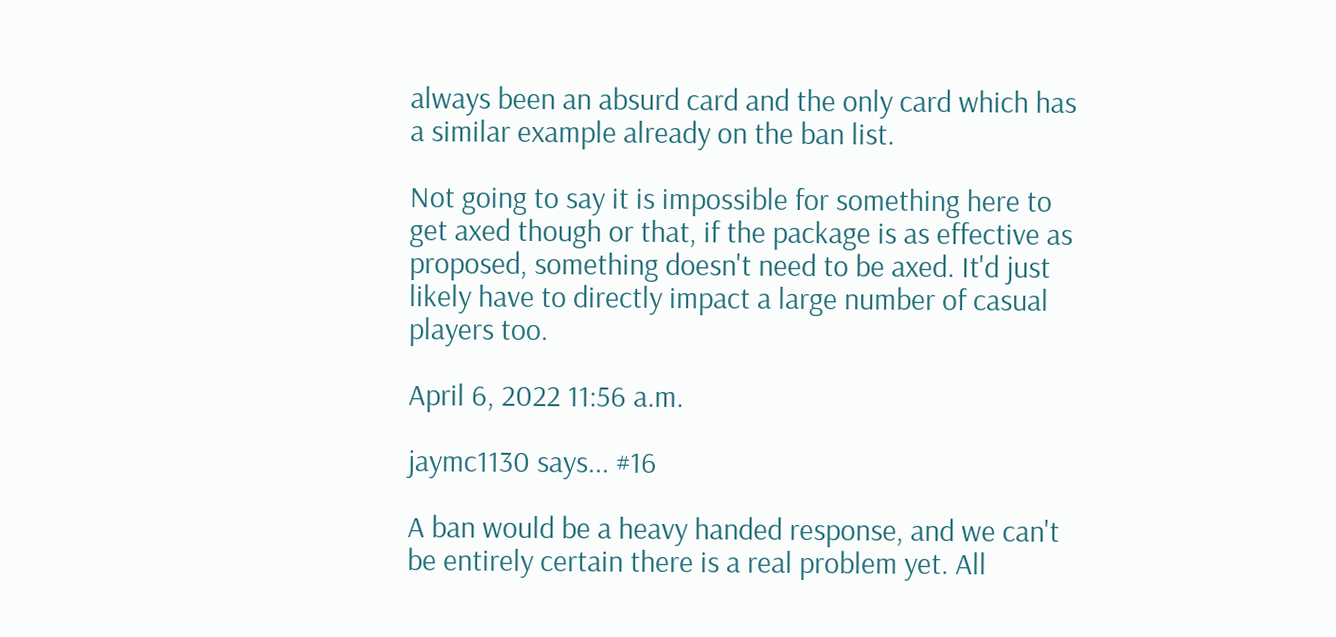always been an absurd card and the only card which has a similar example already on the ban list.

Not going to say it is impossible for something here to get axed though or that, if the package is as effective as proposed, something doesn't need to be axed. It'd just likely have to directly impact a large number of casual players too.

April 6, 2022 11:56 a.m.

jaymc1130 says... #16

A ban would be a heavy handed response, and we can't be entirely certain there is a real problem yet. All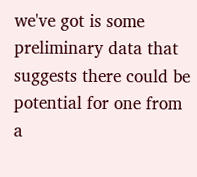we've got is some preliminary data that suggests there could be potential for one from a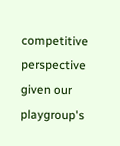competitive perspective given our playgroup's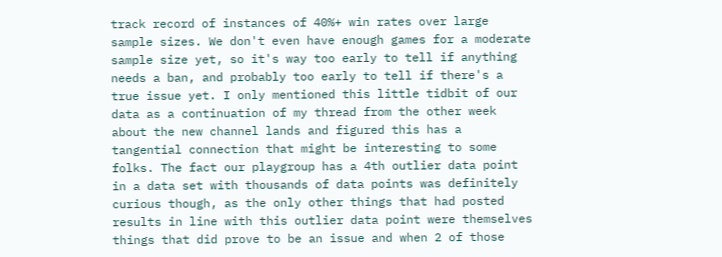track record of instances of 40%+ win rates over large sample sizes. We don't even have enough games for a moderate sample size yet, so it's way too early to tell if anything needs a ban, and probably too early to tell if there's a true issue yet. I only mentioned this little tidbit of our data as a continuation of my thread from the other week about the new channel lands and figured this has a tangential connection that might be interesting to some folks. The fact our playgroup has a 4th outlier data point in a data set with thousands of data points was definitely curious though, as the only other things that had posted results in line with this outlier data point were themselves things that did prove to be an issue and when 2 of those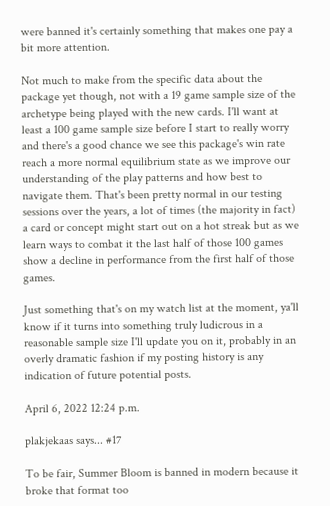were banned it's certainly something that makes one pay a bit more attention.

Not much to make from the specific data about the package yet though, not with a 19 game sample size of the archetype being played with the new cards. I'll want at least a 100 game sample size before I start to really worry and there's a good chance we see this package's win rate reach a more normal equilibrium state as we improve our understanding of the play patterns and how best to navigate them. That's been pretty normal in our testing sessions over the years, a lot of times (the majority in fact) a card or concept might start out on a hot streak but as we learn ways to combat it the last half of those 100 games show a decline in performance from the first half of those games.

Just something that's on my watch list at the moment, ya'll know if it turns into something truly ludicrous in a reasonable sample size I'll update you on it, probably in an overly dramatic fashion if my posting history is any indication of future potential posts.

April 6, 2022 12:24 p.m.

plakjekaas says... #17

To be fair, Summer Bloom is banned in modern because it broke that format too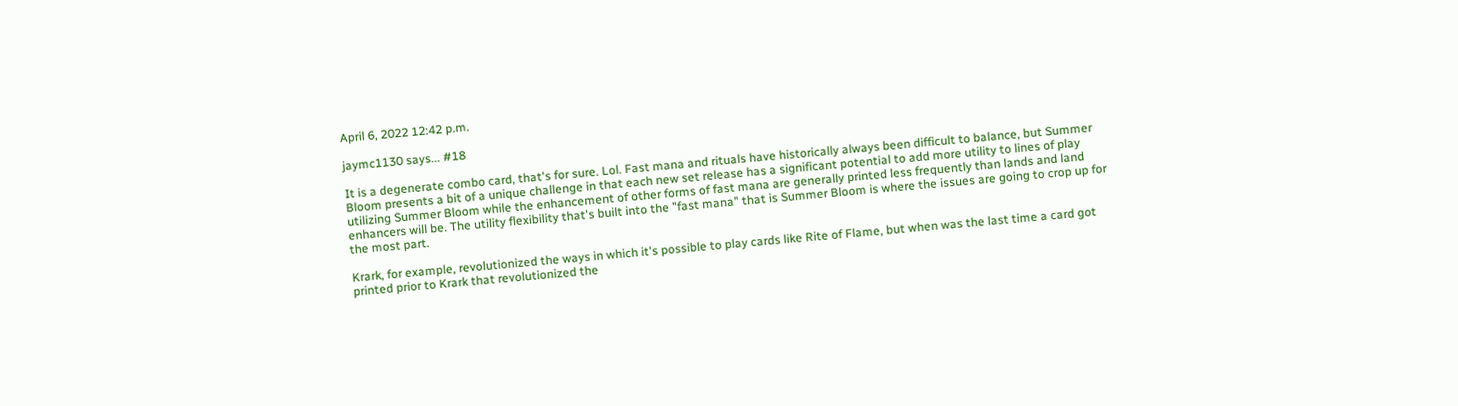April 6, 2022 12:42 p.m.

jaymc1130 says... #18

It is a degenerate combo card, that's for sure. Lol. Fast mana and rituals have historically always been difficult to balance, but Summer Bloom presents a bit of a unique challenge in that each new set release has a significant potential to add more utility to lines of play utilizing Summer Bloom while the enhancement of other forms of fast mana are generally printed less frequently than lands and land enhancers will be. The utility flexibility that's built into the "fast mana" that is Summer Bloom is where the issues are going to crop up for the most part.

Krark, for example, revolutionized the ways in which it's possible to play cards like Rite of Flame, but when was the last time a card got printed prior to Krark that revolutionized the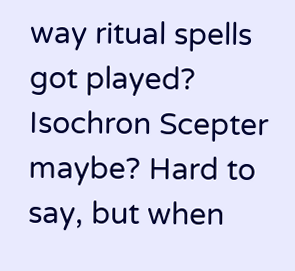way ritual spells got played? Isochron Scepter maybe? Hard to say, but when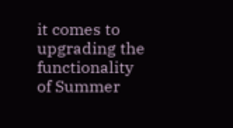it comes to upgrading the functionality of Summer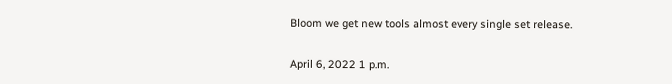Bloom we get new tools almost every single set release.

April 6, 2022 1 p.m.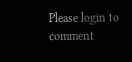Please login to comment